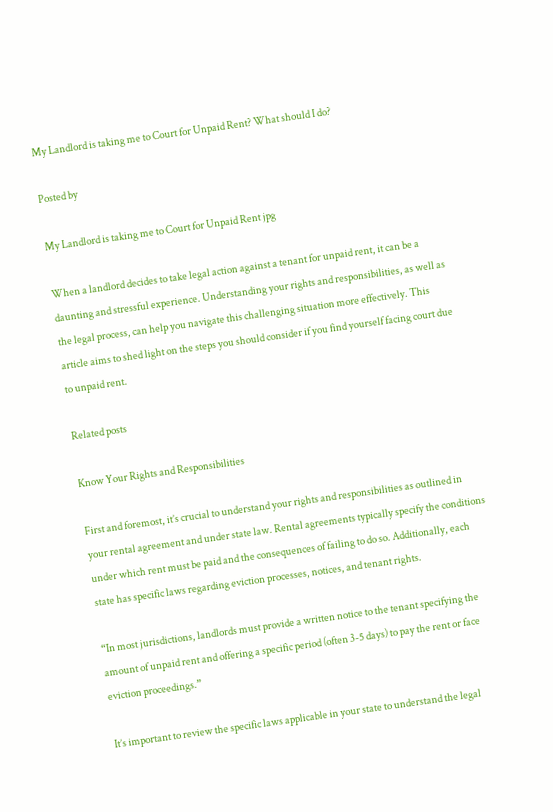My Landlord is taking me to Court for Unpaid Rent? What should I do?

Posted by

My Landlord is taking me to Court for Unpaid Rent jpg

When a landlord decides to take legal action against a tenant for unpaid rent, it can be a daunting and stressful experience. Understanding your rights and responsibilities, as well as the legal process, can help you navigate this challenging situation more effectively. This article aims to shed light on the steps you should consider if you find yourself facing court due to unpaid rent.

Related posts

Know Your Rights and Responsibilities

First and foremost, it’s crucial to understand your rights and responsibilities as outlined in your rental agreement and under state law. Rental agreements typically specify the conditions under which rent must be paid and the consequences of failing to do so. Additionally, each state has specific laws regarding eviction processes, notices, and tenant rights.

“In most jurisdictions, landlords must provide a written notice to the tenant specifying the amount of unpaid rent and offering a specific period (often 3-5 days) to pay the rent or face eviction proceedings.”

It’s important to review the specific laws applicable in your state to understand the legal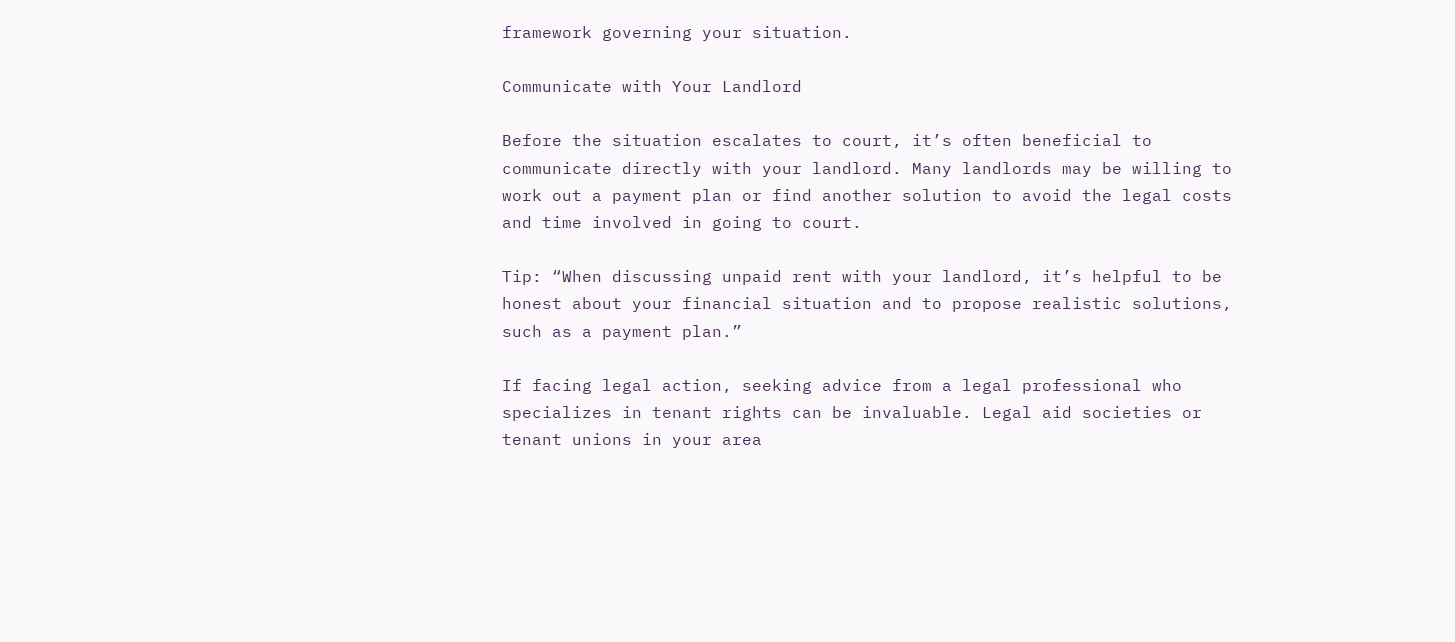framework governing your situation.

Communicate with Your Landlord

Before the situation escalates to court, it’s often beneficial to communicate directly with your landlord. Many landlords may be willing to work out a payment plan or find another solution to avoid the legal costs and time involved in going to court.

Tip: “When discussing unpaid rent with your landlord, it’s helpful to be honest about your financial situation and to propose realistic solutions, such as a payment plan.”

If facing legal action, seeking advice from a legal professional who specializes in tenant rights can be invaluable. Legal aid societies or tenant unions in your area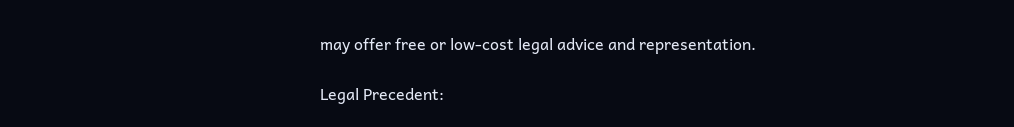may offer free or low-cost legal advice and representation.

Legal Precedent: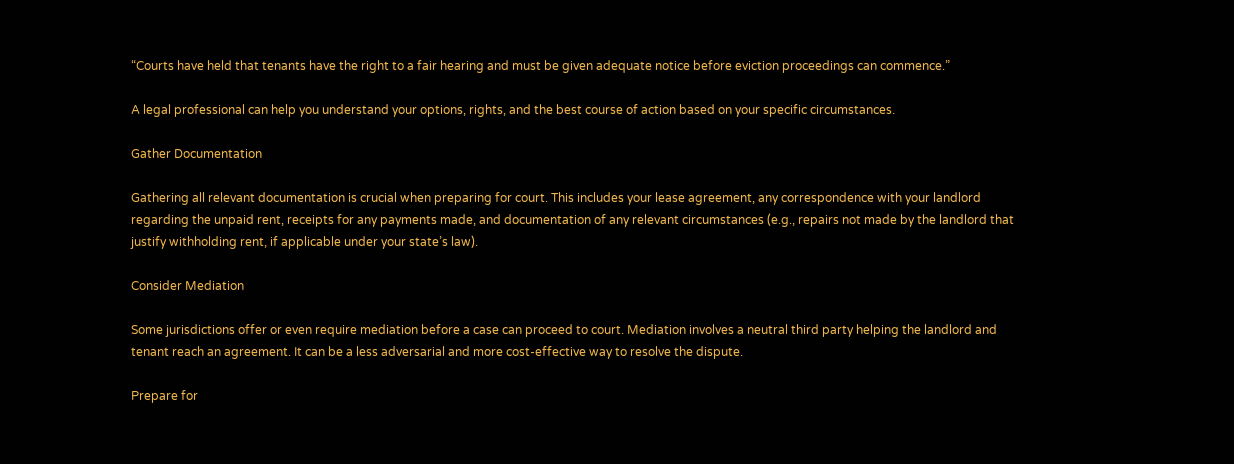“Courts have held that tenants have the right to a fair hearing and must be given adequate notice before eviction proceedings can commence.”

A legal professional can help you understand your options, rights, and the best course of action based on your specific circumstances.

Gather Documentation

Gathering all relevant documentation is crucial when preparing for court. This includes your lease agreement, any correspondence with your landlord regarding the unpaid rent, receipts for any payments made, and documentation of any relevant circumstances (e.g., repairs not made by the landlord that justify withholding rent, if applicable under your state’s law).

Consider Mediation

Some jurisdictions offer or even require mediation before a case can proceed to court. Mediation involves a neutral third party helping the landlord and tenant reach an agreement. It can be a less adversarial and more cost-effective way to resolve the dispute.

Prepare for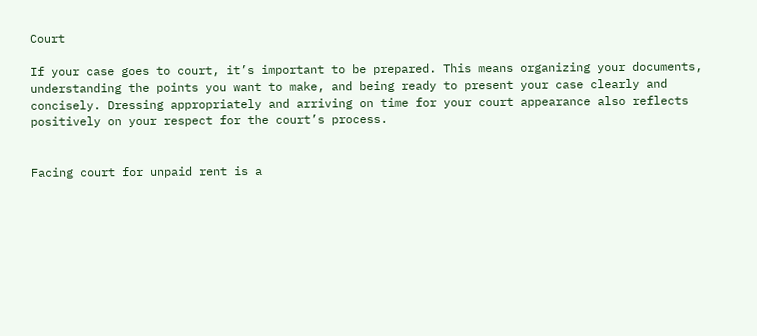Court

If your case goes to court, it’s important to be prepared. This means organizing your documents, understanding the points you want to make, and being ready to present your case clearly and concisely. Dressing appropriately and arriving on time for your court appearance also reflects positively on your respect for the court’s process.


Facing court for unpaid rent is a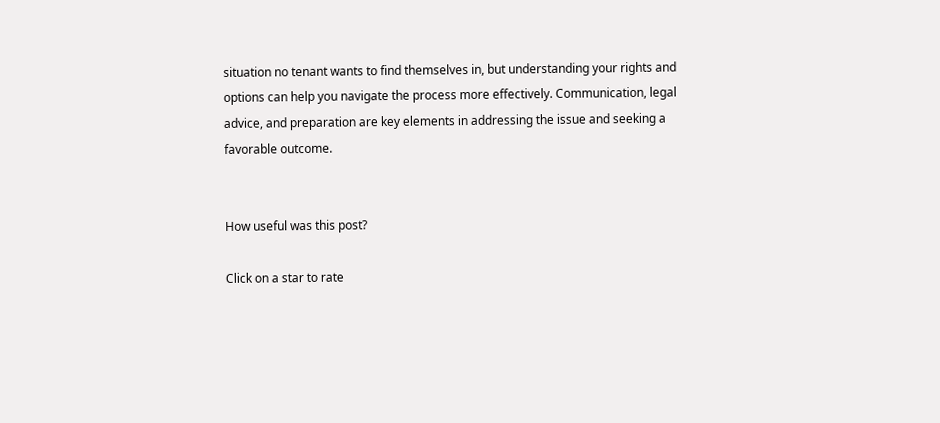situation no tenant wants to find themselves in, but understanding your rights and options can help you navigate the process more effectively. Communication, legal advice, and preparation are key elements in addressing the issue and seeking a favorable outcome.


How useful was this post?

Click on a star to rate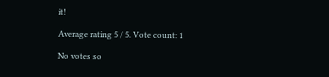it!

Average rating 5 / 5. Vote count: 1

No votes so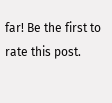far! Be the first to rate this post.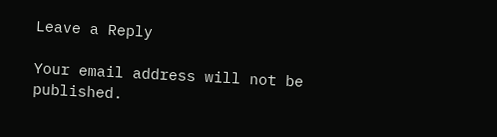Leave a Reply

Your email address will not be published.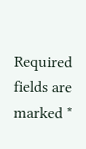Required fields are marked *